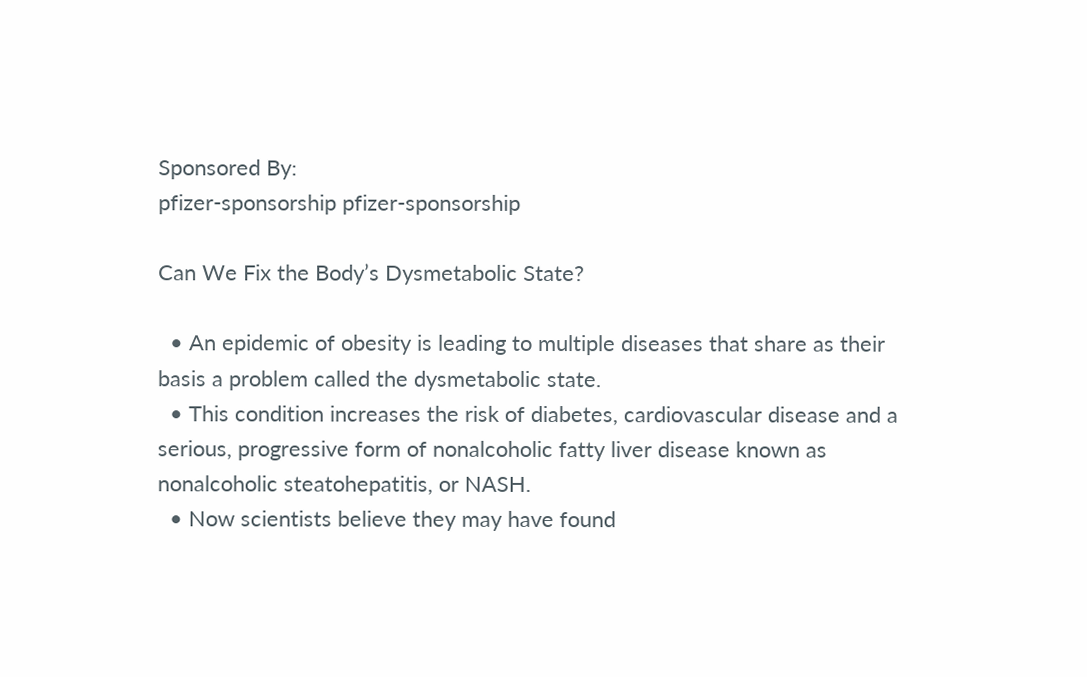Sponsored By:
pfizer-sponsorship pfizer-sponsorship

Can We Fix the Body’s Dysmetabolic State?

  • An epidemic of obesity is leading to multiple diseases that share as their basis a problem called the dysmetabolic state.
  • This condition increases the risk of diabetes, cardiovascular disease and a serious, progressive form of nonalcoholic fatty liver disease known as nonalcoholic steatohepatitis, or NASH.
  • Now scientists believe they may have found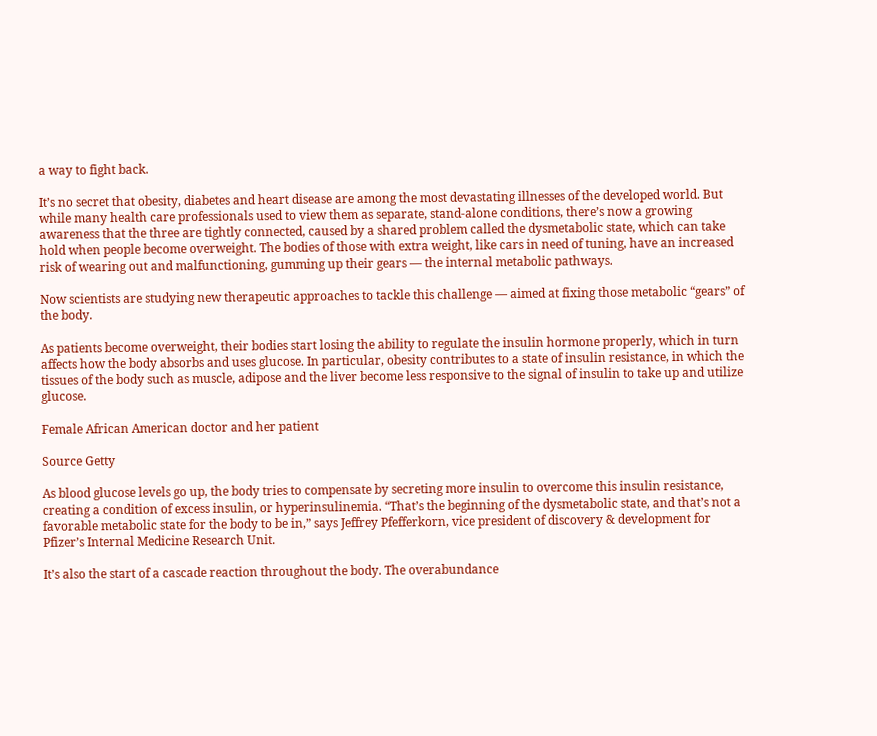a way to fight back.

It’s no secret that obesity, diabetes and heart disease are among the most devastating illnesses of the developed world. But while many health care professionals used to view them as separate, stand-alone conditions, there’s now a growing awareness that the three are tightly connected, caused by a shared problem called the dysmetabolic state, which can take hold when people become overweight. The bodies of those with extra weight, like cars in need of tuning, have an increased risk of wearing out and malfunctioning, gumming up their gears — the internal metabolic pathways.

Now scientists are studying new therapeutic approaches to tackle this challenge — aimed at fixing those metabolic “gears” of the body.

As patients become overweight, their bodies start losing the ability to regulate the insulin hormone properly, which in turn affects how the body absorbs and uses glucose. In particular, obesity contributes to a state of insulin resistance, in which the tissues of the body such as muscle, adipose and the liver become less responsive to the signal of insulin to take up and utilize glucose.

Female African American doctor and her patient

Source Getty

As blood glucose levels go up, the body tries to compensate by secreting more insulin to overcome this insulin resistance, creating a condition of excess insulin, or hyperinsulinemia. “That’s the beginning of the dysmetabolic state, and that’s not a favorable metabolic state for the body to be in,” says Jeffrey Pfefferkorn, vice president of discovery & development for Pfizer’s Internal Medicine Research Unit.

It’s also the start of a cascade reaction throughout the body. The overabundance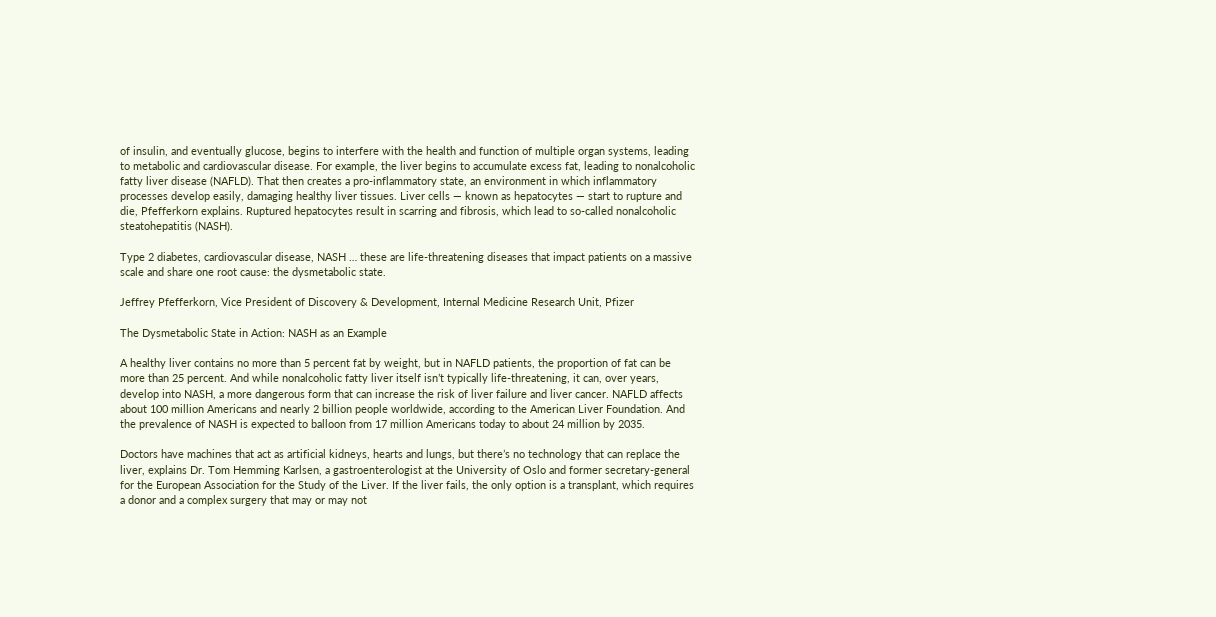of insulin, and eventually glucose, begins to interfere with the health and function of multiple organ systems, leading to metabolic and cardiovascular disease. For example, the liver begins to accumulate excess fat, leading to nonalcoholic fatty liver disease (NAFLD). That then creates a pro-inflammatory state, an environment in which inflammatory processes develop easily, damaging healthy liver tissues. Liver cells — known as hepatocytes — start to rupture and die, Pfefferkorn explains. Ruptured hepatocytes result in scarring and fibrosis, which lead to so-called nonalcoholic steatohepatitis (NASH).

Type 2 diabetes, cardiovascular disease, NASH … these are life-threatening diseases that impact patients on a massive scale and share one root cause: the dysmetabolic state.

Jeffrey Pfefferkorn, Vice President of Discovery & Development, Internal Medicine Research Unit, Pfizer

The Dysmetabolic State in Action: NASH as an Example

A healthy liver contains no more than 5 percent fat by weight, but in NAFLD patients, the proportion of fat can be more than 25 percent. And while nonalcoholic fatty liver itself isn’t typically life-threatening, it can, over years, develop into NASH, a more dangerous form that can increase the risk of liver failure and liver cancer. NAFLD affects about 100 million Americans and nearly 2 billion people worldwide, according to the American Liver Foundation. And the prevalence of NASH is expected to balloon from 17 million Americans today to about 24 million by 2035.

Doctors have machines that act as artificial kidneys, hearts and lungs, but there’s no technology that can replace the liver, explains Dr. Tom Hemming Karlsen, a gastroenterologist at the University of Oslo and former secretary-general for the European Association for the Study of the Liver. If the liver fails, the only option is a transplant, which requires a donor and a complex surgery that may or may not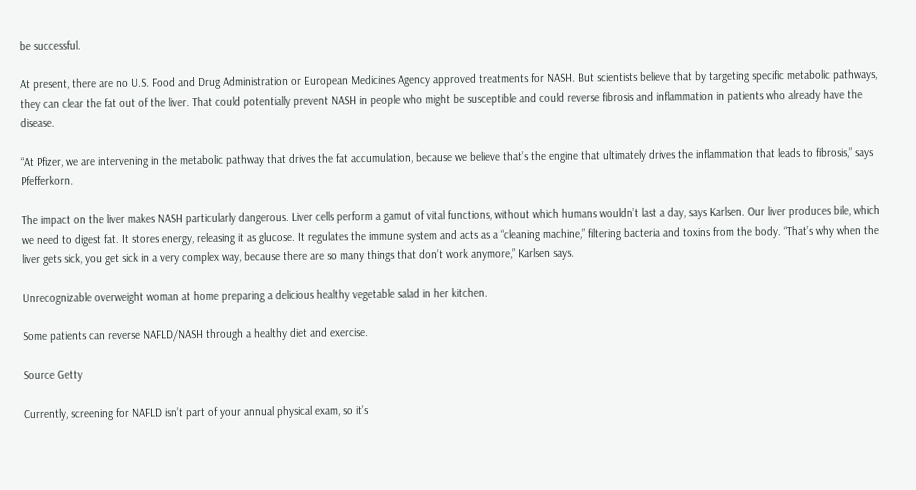be successful.

At present, there are no U.S. Food and Drug Administration or European Medicines Agency approved treatments for NASH. But scientists believe that by targeting specific metabolic pathways, they can clear the fat out of the liver. That could potentially prevent NASH in people who might be susceptible and could reverse fibrosis and inflammation in patients who already have the disease.

“At Pfizer, we are intervening in the metabolic pathway that drives the fat accumulation, because we believe that’s the engine that ultimately drives the inflammation that leads to fibrosis,” says Pfefferkorn.

The impact on the liver makes NASH particularly dangerous. Liver cells perform a gamut of vital functions, without which humans wouldn’t last a day, says Karlsen. Our liver produces bile, which we need to digest fat. It stores energy, releasing it as glucose. It regulates the immune system and acts as a “cleaning machine,” filtering bacteria and toxins from the body. “That’s why when the liver gets sick, you get sick in a very complex way, because there are so many things that don’t work anymore,” Karlsen says.

Unrecognizable overweight woman at home preparing a delicious healthy vegetable salad in her kitchen.

Some patients can reverse NAFLD/NASH through a healthy diet and exercise.

Source Getty

Currently, screening for NAFLD isn’t part of your annual physical exam, so it’s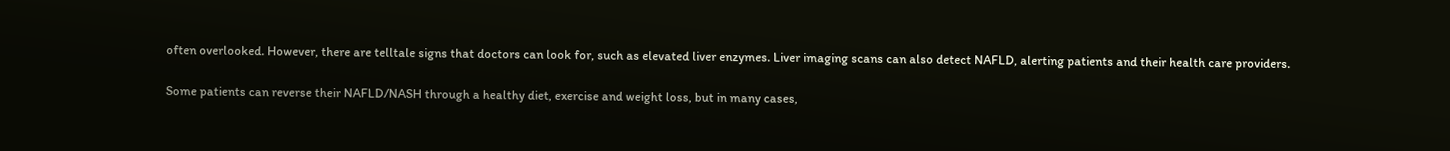often overlooked. However, there are telltale signs that doctors can look for, such as elevated liver enzymes. Liver imaging scans can also detect NAFLD, alerting patients and their health care providers.

Some patients can reverse their NAFLD/NASH through a healthy diet, exercise and weight loss, but in many cases,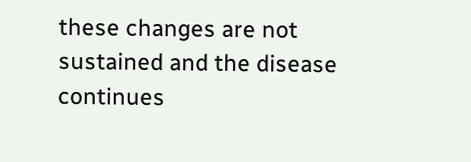these changes are not sustained and the disease continues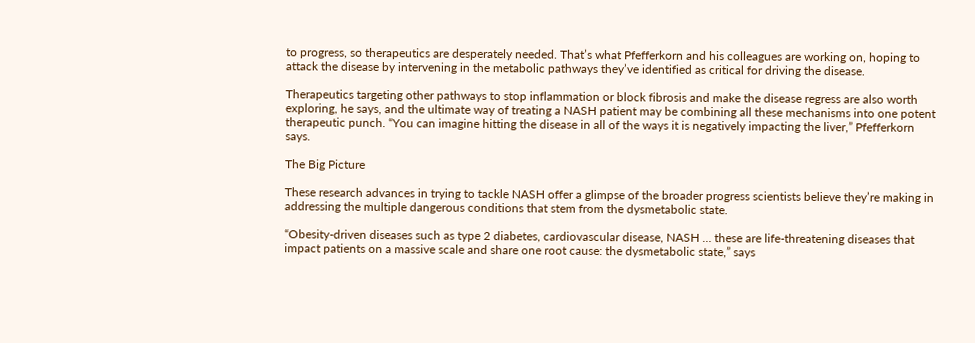to progress, so therapeutics are desperately needed. That’s what Pfefferkorn and his colleagues are working on, hoping to attack the disease by intervening in the metabolic pathways they’ve identified as critical for driving the disease.

Therapeutics targeting other pathways to stop inflammation or block fibrosis and make the disease regress are also worth exploring, he says, and the ultimate way of treating a NASH patient may be combining all these mechanisms into one potent therapeutic punch. “You can imagine hitting the disease in all of the ways it is negatively impacting the liver,” Pfefferkorn says.

The Big Picture

These research advances in trying to tackle NASH offer a glimpse of the broader progress scientists believe they’re making in addressing the multiple dangerous conditions that stem from the dysmetabolic state.

“Obesity-driven diseases such as type 2 diabetes, cardiovascular disease, NASH … these are life-threatening diseases that impact patients on a massive scale and share one root cause: the dysmetabolic state,” says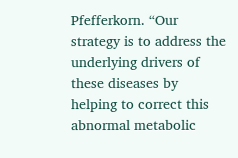Pfefferkorn. “Our strategy is to address the underlying drivers of these diseases by helping to correct this abnormal metabolic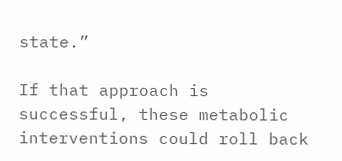state.”

If that approach is successful, these metabolic interventions could roll back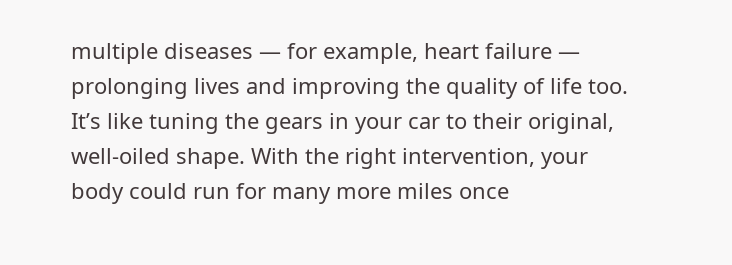multiple diseases — for example, heart failure — prolonging lives and improving the quality of life too. It’s like tuning the gears in your car to their original, well-oiled shape. With the right intervention, your body could run for many more miles once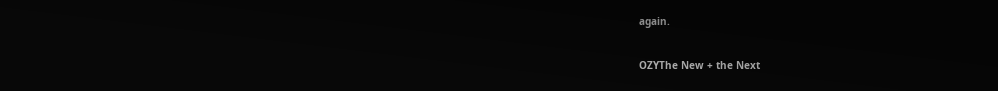again.

OZYThe New + the Next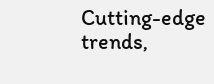Cutting-edge trends,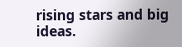rising stars and big ideas.